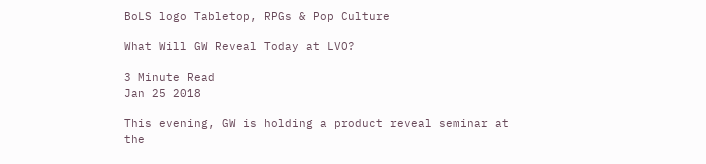BoLS logo Tabletop, RPGs & Pop Culture

What Will GW Reveal Today at LVO?

3 Minute Read
Jan 25 2018

This evening, GW is holding a product reveal seminar at the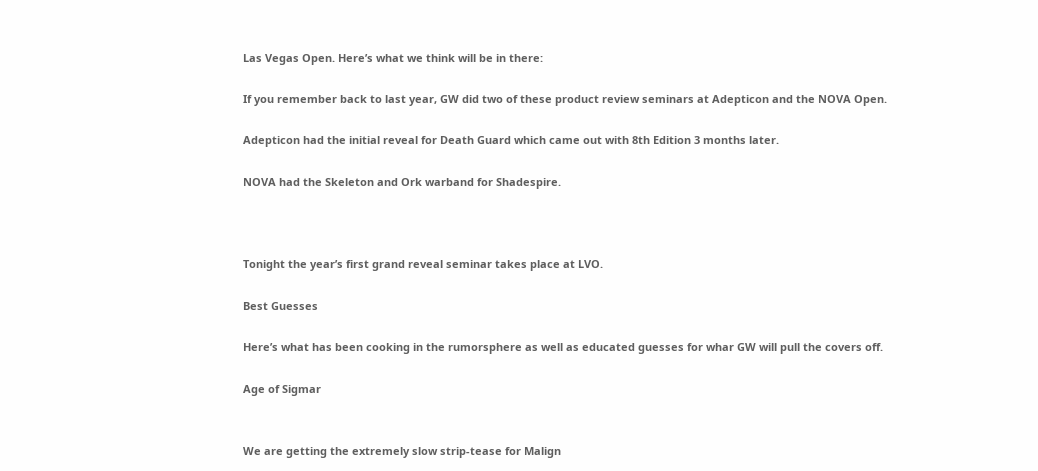Las Vegas Open. Here’s what we think will be in there:

If you remember back to last year, GW did two of these product review seminars at Adepticon and the NOVA Open.

Adepticon had the initial reveal for Death Guard which came out with 8th Edition 3 months later.

NOVA had the Skeleton and Ork warband for Shadespire.



Tonight the year’s first grand reveal seminar takes place at LVO.

Best Guesses

Here’s what has been cooking in the rumorsphere as well as educated guesses for whar GW will pull the covers off.

Age of Sigmar


We are getting the extremely slow strip-tease for Malign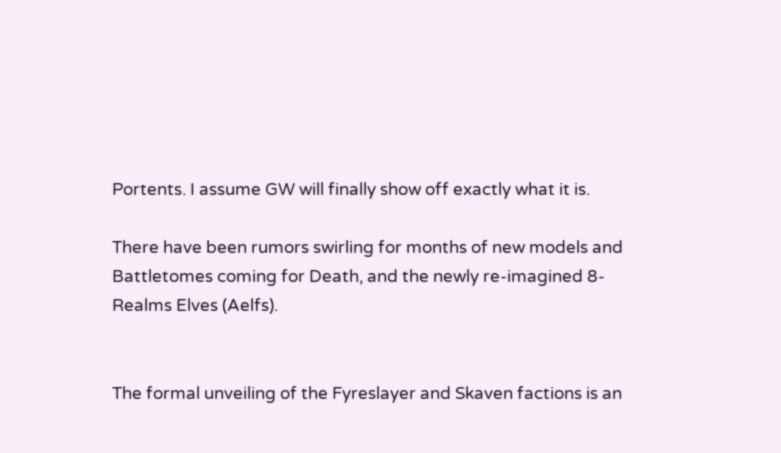Portents. I assume GW will finally show off exactly what it is.

There have been rumors swirling for months of new models and Battletomes coming for Death, and the newly re-imagined 8-Realms Elves (Aelfs).


The formal unveiling of the Fyreslayer and Skaven factions is an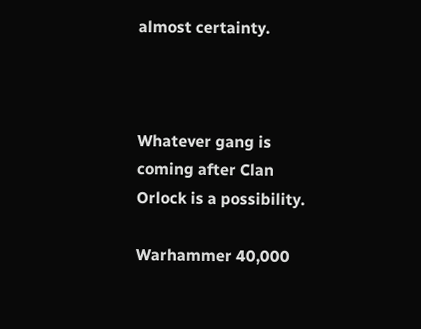almost certainty.



Whatever gang is coming after Clan Orlock is a possibility.

Warhammer 40,000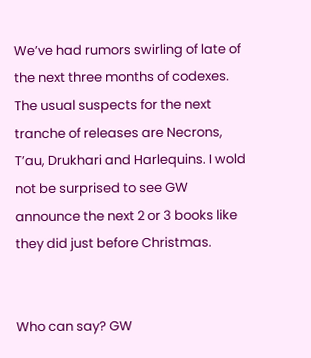We’ve had rumors swirling of late of the next three months of codexes. The usual suspects for the next tranche of releases are Necrons, T’au, Drukhari and Harlequins. I wold not be surprised to see GW announce the next 2 or 3 books like they did just before Christmas.


Who can say? GW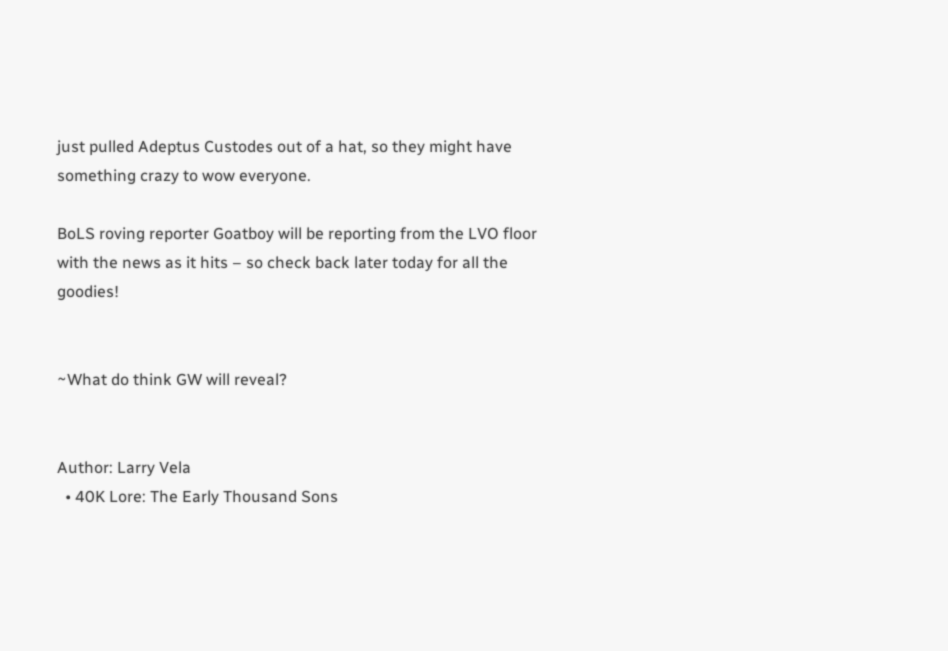just pulled Adeptus Custodes out of a hat, so they might have something crazy to wow everyone.

BoLS roving reporter Goatboy will be reporting from the LVO floor with the news as it hits – so check back later today for all the goodies!


~What do think GW will reveal?


Author: Larry Vela
  • 40K Lore: The Early Thousand Sons